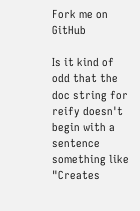Fork me on GitHub

Is it kind of odd that the doc string for reify doesn't begin with a sentence something like "Creates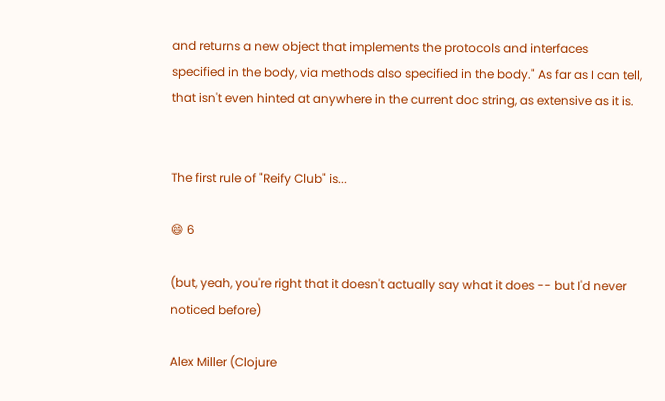and returns a new object that implements the protocols and interfaces specified in the body, via methods also specified in the body." As far as I can tell, that isn't even hinted at anywhere in the current doc string, as extensive as it is.


The first rule of "Reify Club" is...

😄 6

(but, yeah, you're right that it doesn't actually say what it does -- but I'd never noticed before)

Alex Miller (Clojure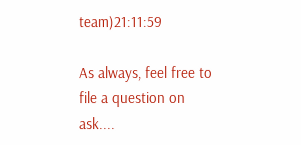team)21:11:59

As always, feel free to file a question on ask....